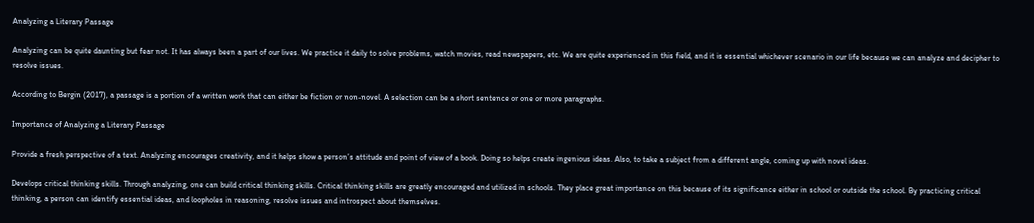Analyzing a Literary Passage

Analyzing can be quite daunting but fear not. It has always been a part of our lives. We practice it daily to solve problems, watch movies, read newspapers, etc. We are quite experienced in this field, and it is essential whichever scenario in our life because we can analyze and decipher to resolve issues.

According to Bergin (2017), a passage is a portion of a written work that can either be fiction or non-novel. A selection can be a short sentence or one or more paragraphs.

Importance of Analyzing a Literary Passage

Provide a fresh perspective of a text. Analyzing encourages creativity, and it helps show a person’s attitude and point of view of a book. Doing so helps create ingenious ideas. Also, to take a subject from a different angle, coming up with novel ideas.

Develops critical thinking skills. Through analyzing, one can build critical thinking skills. Critical thinking skills are greatly encouraged and utilized in schools. They place great importance on this because of its significance either in school or outside the school. By practicing critical thinking, a person can identify essential ideas, and loopholes in reasoning, resolve issues and introspect about themselves.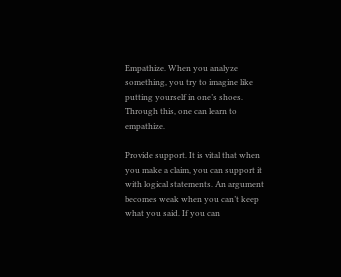Empathize. When you analyze something, you try to imagine like putting yourself in one’s shoes. Through this, one can learn to empathize.

Provide support. It is vital that when you make a claim, you can support it with logical statements. An argument becomes weak when you can’t keep what you said. If you can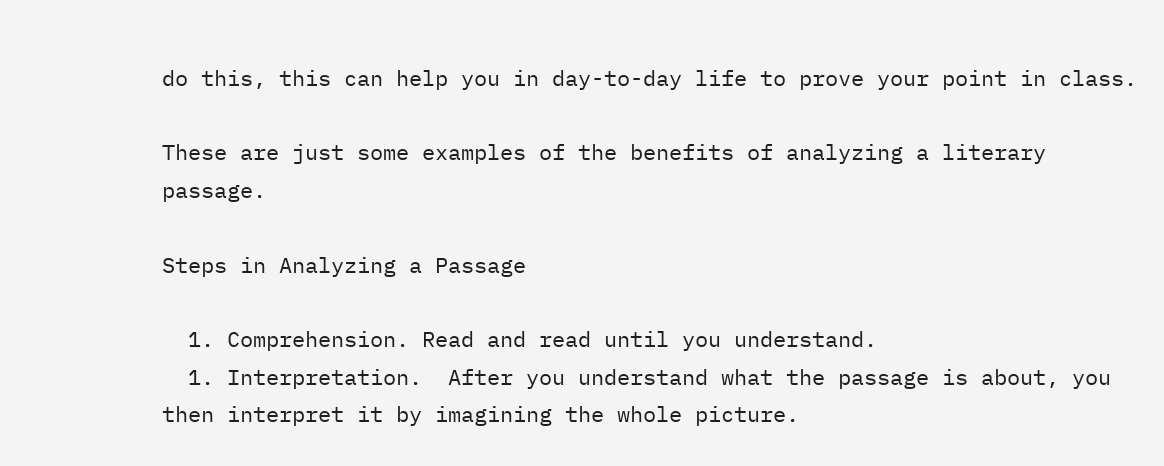do this, this can help you in day-to-day life to prove your point in class.

These are just some examples of the benefits of analyzing a literary passage.

Steps in Analyzing a Passage

  1. Comprehension. Read and read until you understand.
  1. Interpretation.  After you understand what the passage is about, you then interpret it by imagining the whole picture.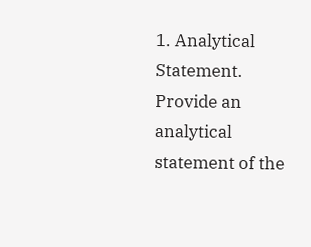1. Analytical Statement. Provide an analytical statement of the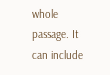whole passage. It can include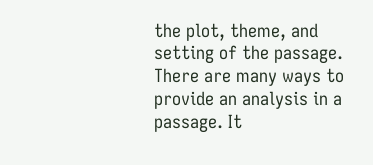the plot, theme, and setting of the passage. There are many ways to provide an analysis in a passage. It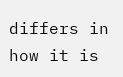differs in how it is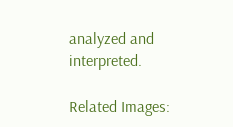analyzed and interpreted.

Related Images: